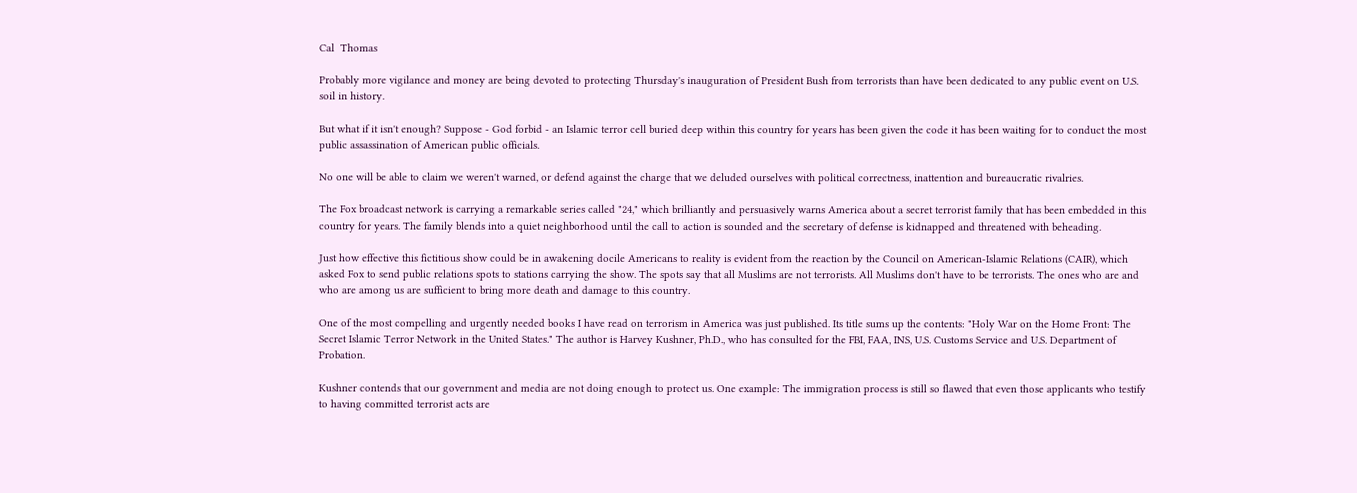Cal  Thomas

Probably more vigilance and money are being devoted to protecting Thursday's inauguration of President Bush from terrorists than have been dedicated to any public event on U.S. soil in history.

But what if it isn't enough? Suppose - God forbid - an Islamic terror cell buried deep within this country for years has been given the code it has been waiting for to conduct the most public assassination of American public officials.

No one will be able to claim we weren't warned, or defend against the charge that we deluded ourselves with political correctness, inattention and bureaucratic rivalries.

The Fox broadcast network is carrying a remarkable series called "24," which brilliantly and persuasively warns America about a secret terrorist family that has been embedded in this country for years. The family blends into a quiet neighborhood until the call to action is sounded and the secretary of defense is kidnapped and threatened with beheading.

Just how effective this fictitious show could be in awakening docile Americans to reality is evident from the reaction by the Council on American-Islamic Relations (CAIR), which asked Fox to send public relations spots to stations carrying the show. The spots say that all Muslims are not terrorists. All Muslims don't have to be terrorists. The ones who are and who are among us are sufficient to bring more death and damage to this country.

One of the most compelling and urgently needed books I have read on terrorism in America was just published. Its title sums up the contents: "Holy War on the Home Front: The Secret Islamic Terror Network in the United States." The author is Harvey Kushner, Ph.D., who has consulted for the FBI, FAA, INS, U.S. Customs Service and U.S. Department of Probation.

Kushner contends that our government and media are not doing enough to protect us. One example: The immigration process is still so flawed that even those applicants who testify to having committed terrorist acts are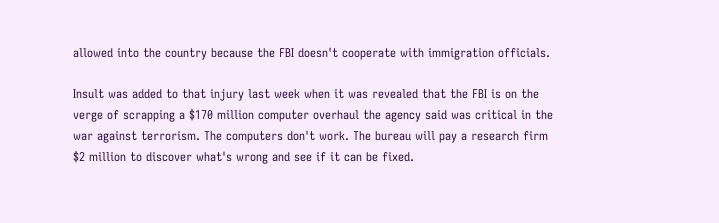allowed into the country because the FBI doesn't cooperate with immigration officials.

Insult was added to that injury last week when it was revealed that the FBI is on the verge of scrapping a $170 million computer overhaul the agency said was critical in the war against terrorism. The computers don't work. The bureau will pay a research firm $2 million to discover what's wrong and see if it can be fixed.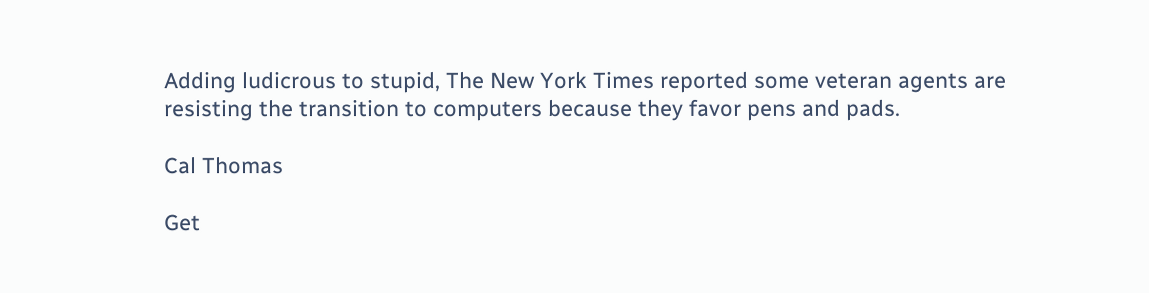Adding ludicrous to stupid, The New York Times reported some veteran agents are resisting the transition to computers because they favor pens and pads.

Cal Thomas

Get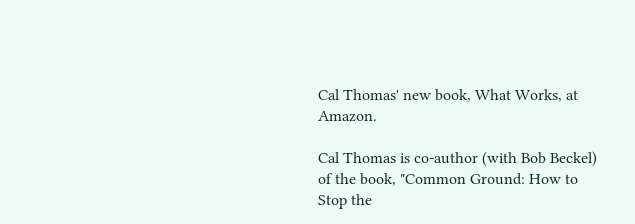Cal Thomas' new book, What Works, at Amazon.

Cal Thomas is co-author (with Bob Beckel) of the book, "Common Ground: How to Stop the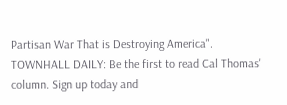Partisan War That is Destroying America".
TOWNHALL DAILY: Be the first to read Cal Thomas' column. Sign up today and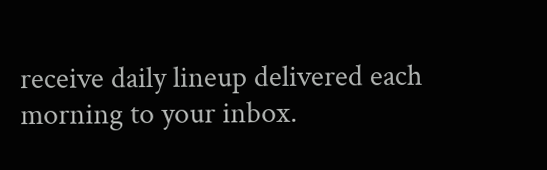receive daily lineup delivered each morning to your inbox.